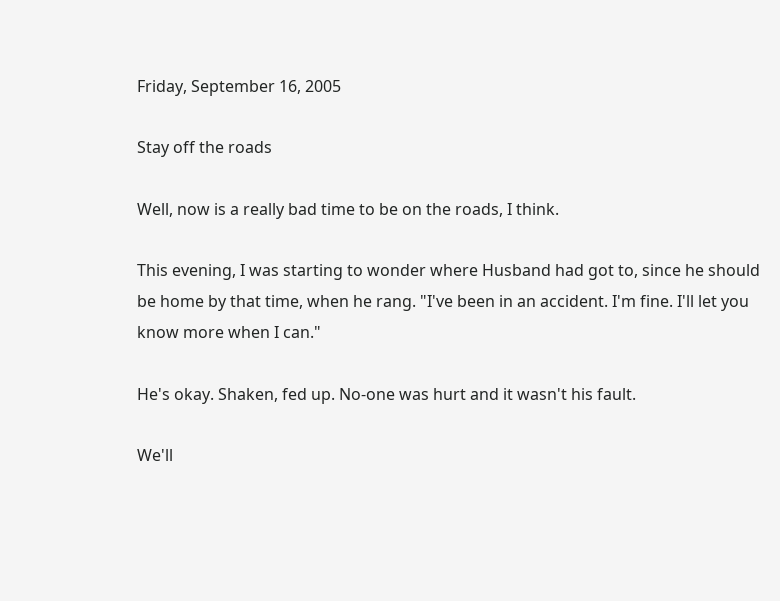Friday, September 16, 2005

Stay off the roads

Well, now is a really bad time to be on the roads, I think.

This evening, I was starting to wonder where Husband had got to, since he should be home by that time, when he rang. "I've been in an accident. I'm fine. I'll let you know more when I can."

He's okay. Shaken, fed up. No-one was hurt and it wasn't his fault.

We'll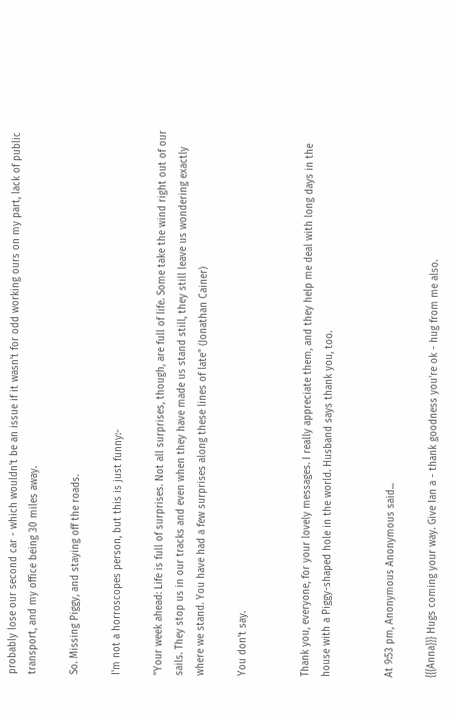probably lose our second car - which wouldn't be an issue if it wasn't for odd working ours on my part, lack of public transport, and my office being 30 miles away.

So. Missing Piggy, and staying off the roads.

I'm not a horroscopes person, but this is just funny:-

"Your week ahead: Life is full of surprises. Not all surprises, though, are full of life. Some take the wind right out of our sails. They stop us in our tracks and even when they have made us stand still, they still leave us wondering exactly where we stand. You have had a few surprises along these lines of late" (Jonathan Cainer)

You don't say.


Thank you, everyone, for your lovely messages. I really appreciate them, and they help me deal with long days in the house with a Piggy-shaped hole in the world. Husband says thank you, too.


At 9:53 pm, Anonymous Anonymous said...

{{{Anna}}} Hugs coming your way. Give Ian a - thank goodness you're ok - hug from me also.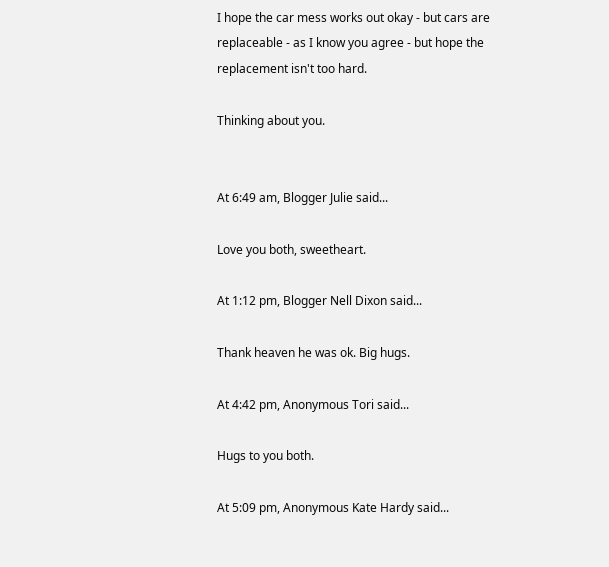I hope the car mess works out okay - but cars are replaceable - as I know you agree - but hope the replacement isn't too hard.

Thinking about you.


At 6:49 am, Blogger Julie said...

Love you both, sweetheart.

At 1:12 pm, Blogger Nell Dixon said...

Thank heaven he was ok. Big hugs.

At 4:42 pm, Anonymous Tori said...

Hugs to you both.

At 5:09 pm, Anonymous Kate Hardy said...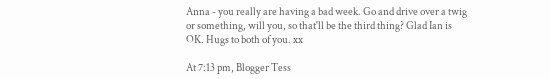Anna - you really are having a bad week. Go and drive over a twig or something, will you, so that'll be the third thing? Glad Ian is OK. Hugs to both of you. xx

At 7:13 pm, Blogger Tess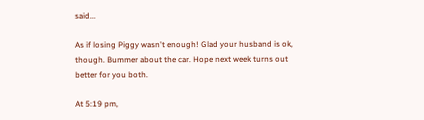said...

As if losing Piggy wasn't enough! Glad your husband is ok, though. Bummer about the car. Hope next week turns out better for you both.

At 5:19 pm,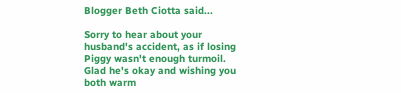Blogger Beth Ciotta said...

Sorry to hear about your husband's accident, as if losing Piggy wasn't enough turmoil. Glad he's okay and wishing you both warm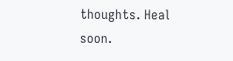thoughts. Heal soon.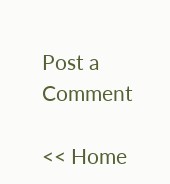Post a Comment

<< Home